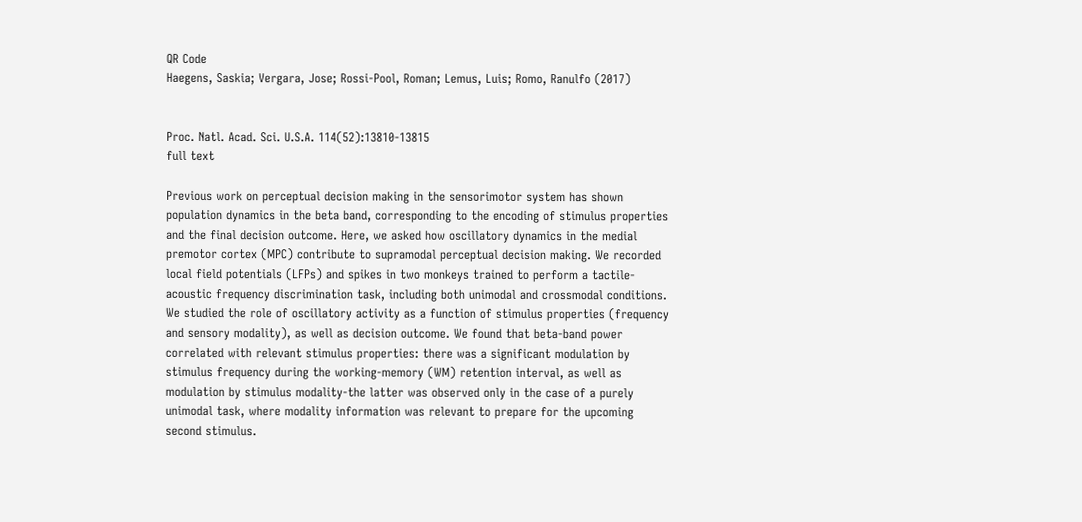QR Code
Haegens, Saskia; Vergara, Jose; Rossi-Pool, Roman; Lemus, Luis; Romo, Ranulfo (2017)


Proc. Natl. Acad. Sci. U.S.A. 114(52):13810-13815
full text

Previous work on perceptual decision making in the sensorimotor system has shown population dynamics in the beta band, corresponding to the encoding of stimulus properties and the final decision outcome. Here, we asked how oscillatory dynamics in the medial premotor cortex (MPC) contribute to supramodal perceptual decision making. We recorded local field potentials (LFPs) and spikes in two monkeys trained to perform a tactile-acoustic frequency discrimination task, including both unimodal and crossmodal conditions. We studied the role of oscillatory activity as a function of stimulus properties (frequency and sensory modality), as well as decision outcome. We found that beta-band power correlated with relevant stimulus properties: there was a significant modulation by stimulus frequency during the working-memory (WM) retention interval, as well as modulation by stimulus modality-the latter was observed only in the case of a purely unimodal task, where modality information was relevant to prepare for the upcoming second stimulus.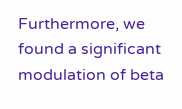Furthermore, we found a significant modulation of beta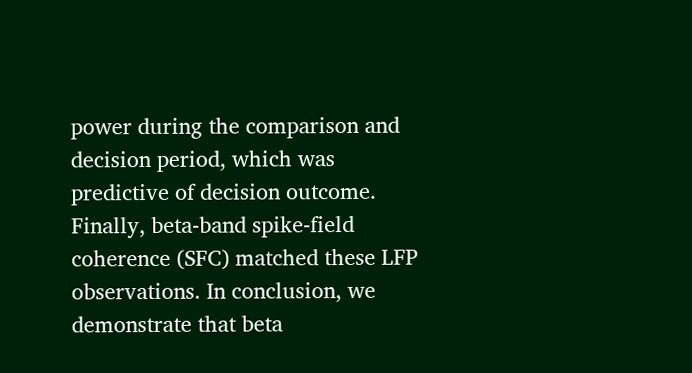power during the comparison and decision period, which was predictive of decision outcome. Finally, beta-band spike-field coherence (SFC) matched these LFP observations. In conclusion, we demonstrate that beta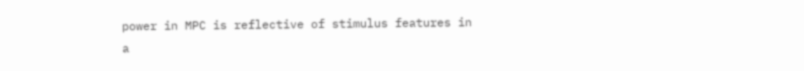power in MPC is reflective of stimulus features in a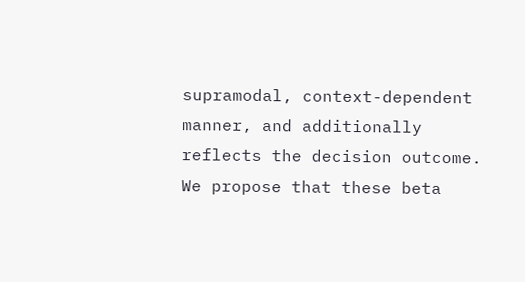supramodal, context-dependent manner, and additionally reflects the decision outcome. We propose that these beta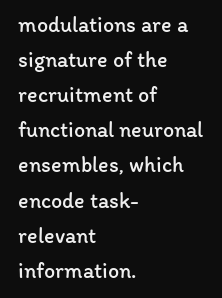modulations are a signature of the recruitment of functional neuronal ensembles, which encode task-relevant information.